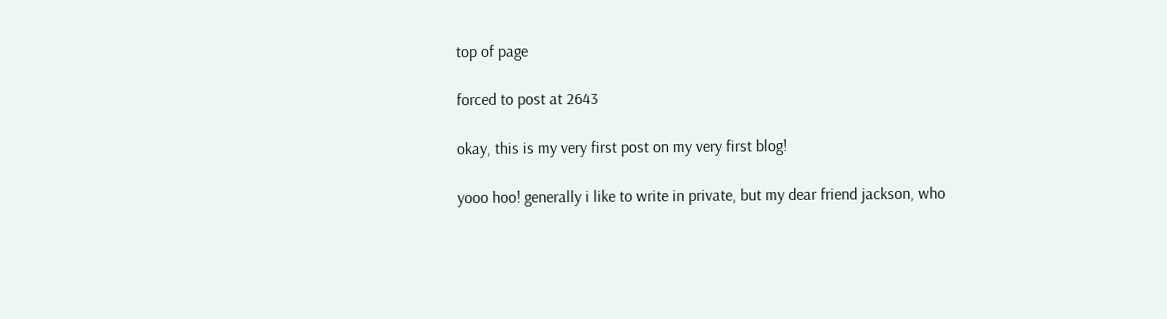top of page

forced to post at 2643

okay, this is my very first post on my very first blog!

yooo hoo! generally i like to write in private, but my dear friend jackson, who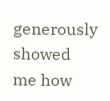generously showed me how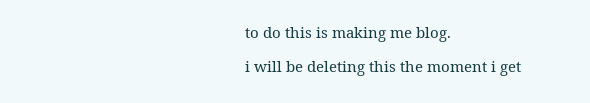to do this is making me blog.

i will be deleting this the moment i get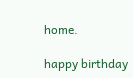home.

happy birthday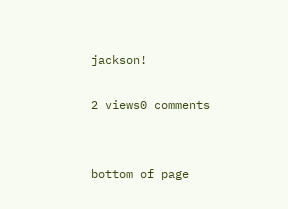jackson!

2 views0 comments


bottom of page